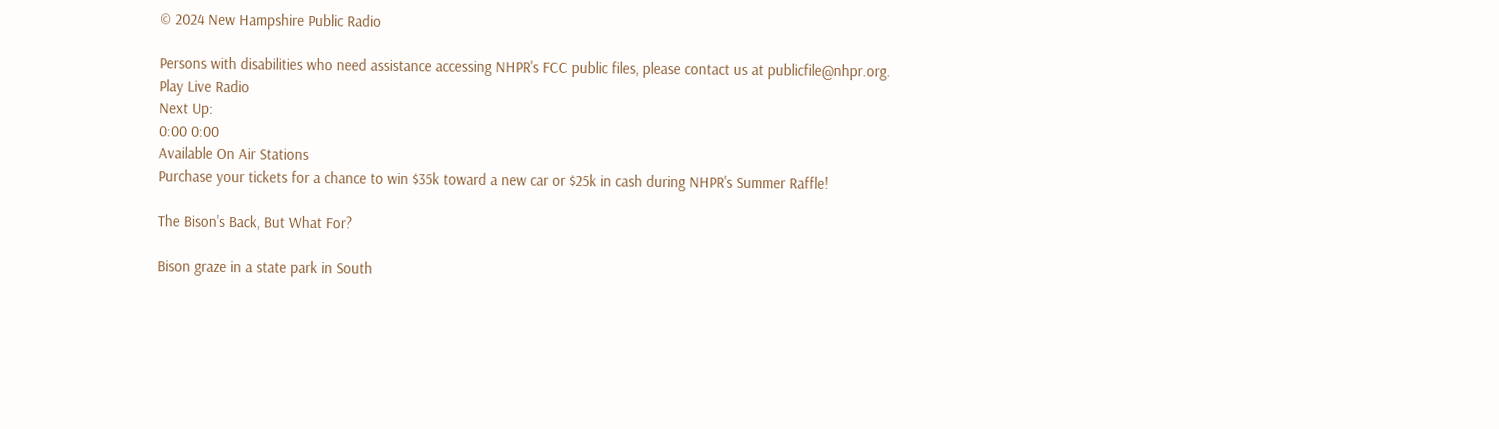© 2024 New Hampshire Public Radio

Persons with disabilities who need assistance accessing NHPR's FCC public files, please contact us at publicfile@nhpr.org.
Play Live Radio
Next Up:
0:00 0:00
Available On Air Stations
Purchase your tickets for a chance to win $35k toward a new car or $25k in cash during NHPR's Summer Raffle!

The Bison's Back, But What For?

Bison graze in a state park in South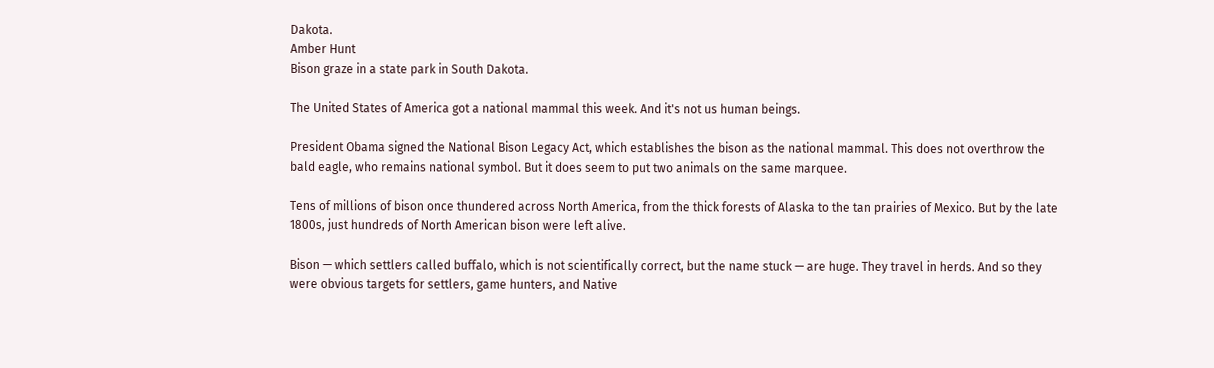Dakota.
Amber Hunt
Bison graze in a state park in South Dakota.

The United States of America got a national mammal this week. And it's not us human beings.

President Obama signed the National Bison Legacy Act, which establishes the bison as the national mammal. This does not overthrow the bald eagle, who remains national symbol. But it does seem to put two animals on the same marquee.

Tens of millions of bison once thundered across North America, from the thick forests of Alaska to the tan prairies of Mexico. But by the late 1800s, just hundreds of North American bison were left alive.

Bison — which settlers called buffalo, which is not scientifically correct, but the name stuck — are huge. They travel in herds. And so they were obvious targets for settlers, game hunters, and Native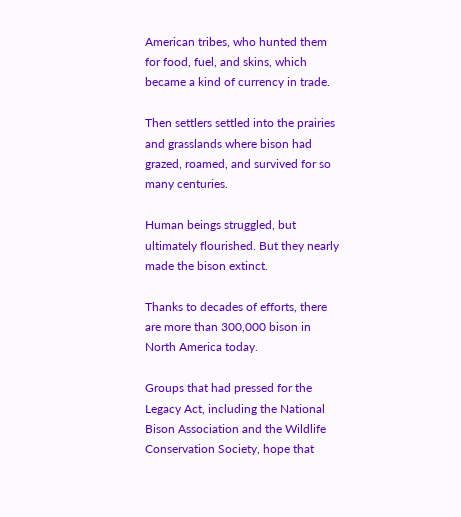American tribes, who hunted them for food, fuel, and skins, which became a kind of currency in trade.

Then settlers settled into the prairies and grasslands where bison had grazed, roamed, and survived for so many centuries.

Human beings struggled, but ultimately flourished. But they nearly made the bison extinct.

Thanks to decades of efforts, there are more than 300,000 bison in North America today.

Groups that had pressed for the Legacy Act, including the National Bison Association and the Wildlife Conservation Society, hope that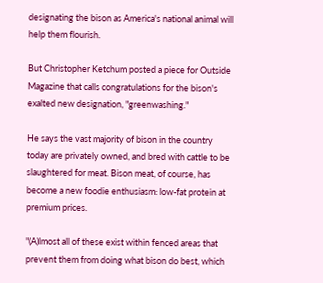designating the bison as America's national animal will help them flourish.

But Christopher Ketchum posted a piece for Outside Magazine that calls congratulations for the bison's exalted new designation, "greenwashing."

He says the vast majority of bison in the country today are privately owned, and bred with cattle to be slaughtered for meat. Bison meat, of course, has become a new foodie enthusiasm: low-fat protein at premium prices.

"(A)lmost all of these exist within fenced areas that prevent them from doing what bison do best, which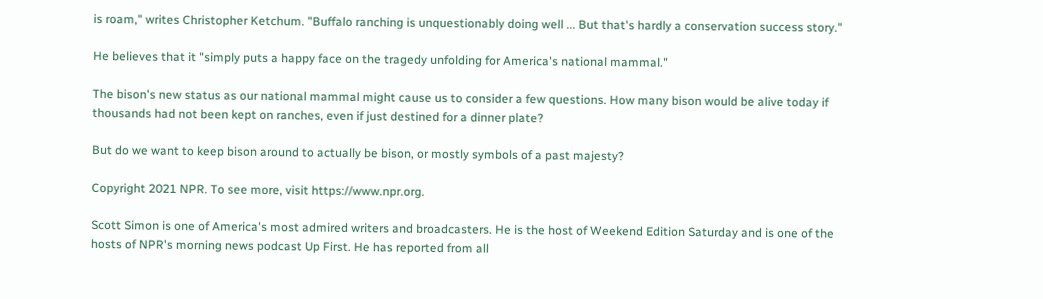is roam," writes Christopher Ketchum. "Buffalo ranching is unquestionably doing well ... But that's hardly a conservation success story."

He believes that it "simply puts a happy face on the tragedy unfolding for America's national mammal."

The bison's new status as our national mammal might cause us to consider a few questions. How many bison would be alive today if thousands had not been kept on ranches, even if just destined for a dinner plate?

But do we want to keep bison around to actually be bison, or mostly symbols of a past majesty?

Copyright 2021 NPR. To see more, visit https://www.npr.org.

Scott Simon is one of America's most admired writers and broadcasters. He is the host of Weekend Edition Saturday and is one of the hosts of NPR's morning news podcast Up First. He has reported from all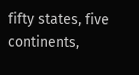fifty states, five continents,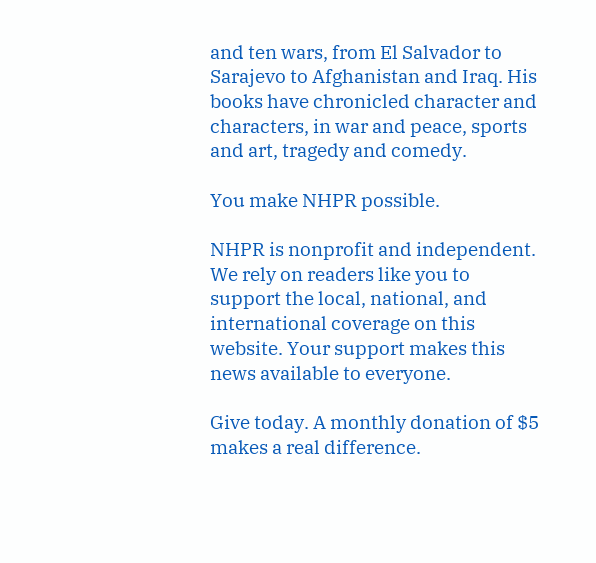and ten wars, from El Salvador to Sarajevo to Afghanistan and Iraq. His books have chronicled character and characters, in war and peace, sports and art, tragedy and comedy.

You make NHPR possible.

NHPR is nonprofit and independent. We rely on readers like you to support the local, national, and international coverage on this website. Your support makes this news available to everyone.

Give today. A monthly donation of $5 makes a real difference.